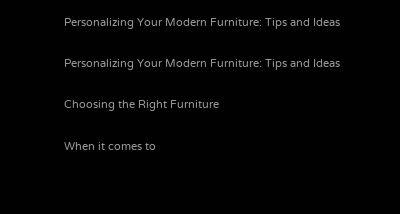Personalizing Your Modern Furniture: Tips and Ideas

Personalizing Your Modern Furniture: Tips and Ideas

Choosing the Right Furniture

When it comes to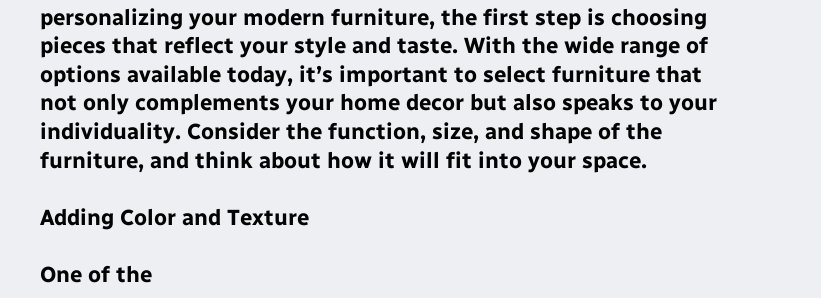personalizing your modern furniture, the first step is choosing pieces that reflect your style and taste. With the wide range of options available today, it’s important to select furniture that not only complements your home decor but also speaks to your individuality. Consider the function, size, and shape of the furniture, and think about how it will fit into your space.

Adding Color and Texture

One of the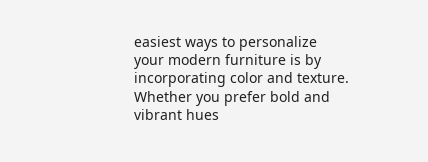easiest ways to personalize your modern furniture is by incorporating color and texture. Whether you prefer bold and vibrant hues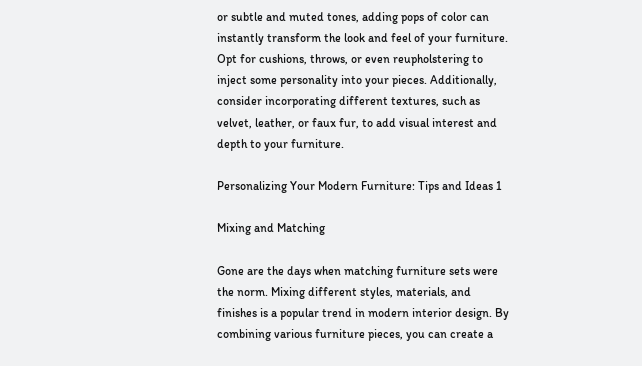or subtle and muted tones, adding pops of color can instantly transform the look and feel of your furniture. Opt for cushions, throws, or even reupholstering to inject some personality into your pieces. Additionally, consider incorporating different textures, such as velvet, leather, or faux fur, to add visual interest and depth to your furniture.

Personalizing Your Modern Furniture: Tips and Ideas 1

Mixing and Matching

Gone are the days when matching furniture sets were the norm. Mixing different styles, materials, and finishes is a popular trend in modern interior design. By combining various furniture pieces, you can create a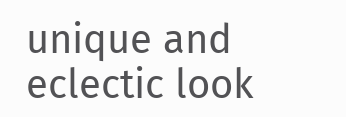unique and eclectic look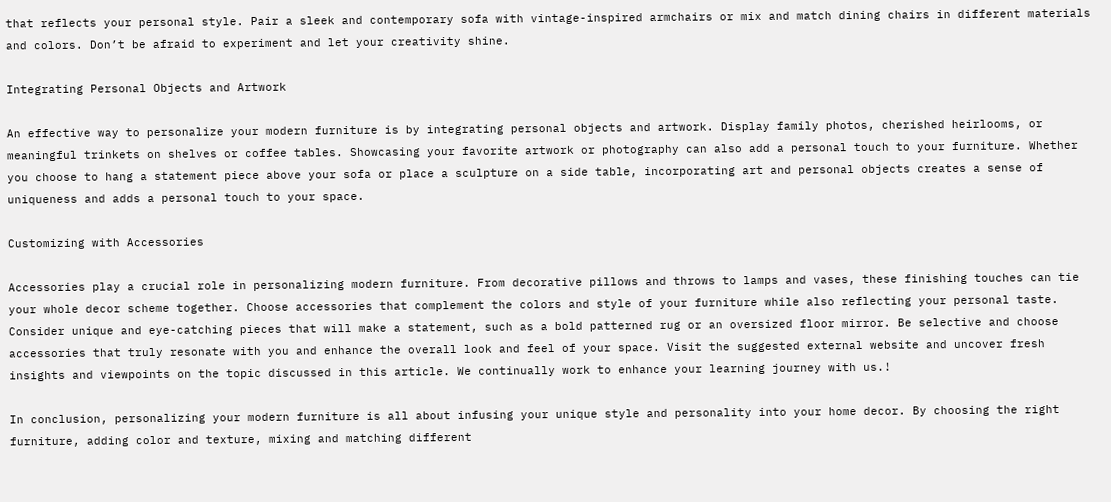that reflects your personal style. Pair a sleek and contemporary sofa with vintage-inspired armchairs or mix and match dining chairs in different materials and colors. Don’t be afraid to experiment and let your creativity shine.

Integrating Personal Objects and Artwork

An effective way to personalize your modern furniture is by integrating personal objects and artwork. Display family photos, cherished heirlooms, or meaningful trinkets on shelves or coffee tables. Showcasing your favorite artwork or photography can also add a personal touch to your furniture. Whether you choose to hang a statement piece above your sofa or place a sculpture on a side table, incorporating art and personal objects creates a sense of uniqueness and adds a personal touch to your space.

Customizing with Accessories

Accessories play a crucial role in personalizing modern furniture. From decorative pillows and throws to lamps and vases, these finishing touches can tie your whole decor scheme together. Choose accessories that complement the colors and style of your furniture while also reflecting your personal taste. Consider unique and eye-catching pieces that will make a statement, such as a bold patterned rug or an oversized floor mirror. Be selective and choose accessories that truly resonate with you and enhance the overall look and feel of your space. Visit the suggested external website and uncover fresh insights and viewpoints on the topic discussed in this article. We continually work to enhance your learning journey with us.!

In conclusion, personalizing your modern furniture is all about infusing your unique style and personality into your home decor. By choosing the right furniture, adding color and texture, mixing and matching different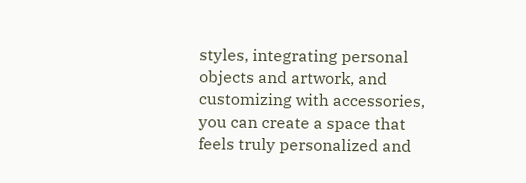styles, integrating personal objects and artwork, and customizing with accessories, you can create a space that feels truly personalized and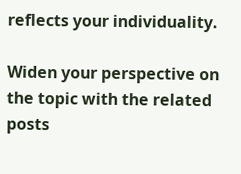reflects your individuality.

Widen your perspective on the topic with the related posts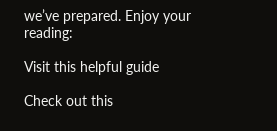we’ve prepared. Enjoy your reading:

Visit this helpful guide

Check out this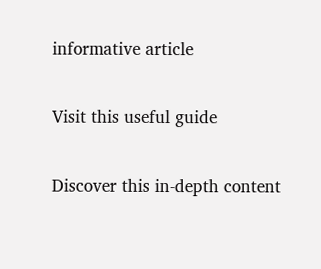informative article

Visit this useful guide

Discover this in-depth content